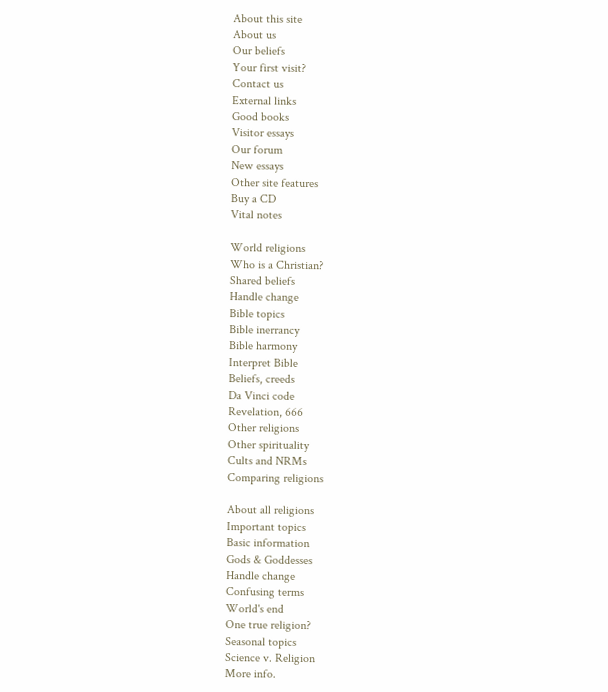About this site
About us
Our beliefs
Your first visit?
Contact us
External links
Good books
Visitor essays
Our forum
New essays
Other site features
Buy a CD
Vital notes

World religions
Who is a Christian?
Shared beliefs
Handle change
Bible topics
Bible inerrancy
Bible harmony
Interpret Bible
Beliefs, creeds
Da Vinci code
Revelation, 666
Other religions
Other spirituality
Cults and NRMs
Comparing religions

About all religions
Important topics
Basic information
Gods & Goddesses
Handle change
Confusing terms
World's end
One true religion?
Seasonal topics
Science v. Religion
More info.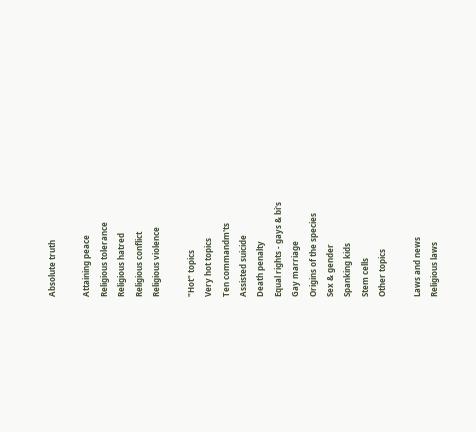Absolute truth

Attaining peace
Religious tolerance
Religious hatred
Religious conflict
Religious violence

"Hot" topics
Very hot topics
Ten commandm'ts
Assisted suicide
Death penalty
Equal rights - gays & bi's
Gay marriage
Origins of the species
Sex & gender
Spanking kids
Stem cells
Other topics

Laws and news
Religious laws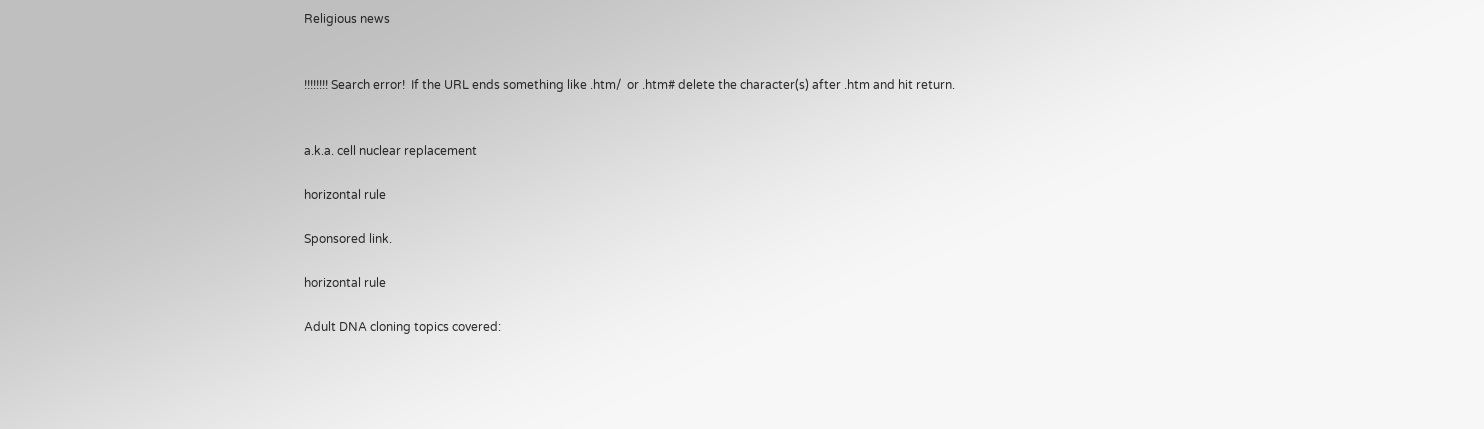Religious news


!!!!!!!! Search error!  If the URL ends something like .htm/  or .htm# delete the character(s) after .htm and hit return.


a.k.a. cell nuclear replacement

horizontal rule

Sponsored link.

horizontal rule

Adult DNA cloning topics covered: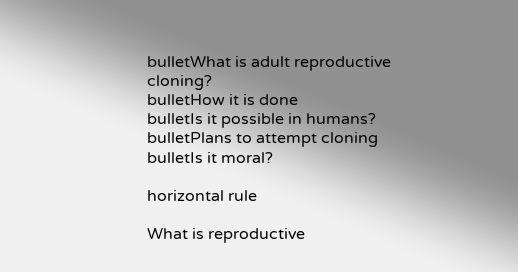bulletWhat is adult reproductive cloning?
bulletHow it is done
bulletIs it possible in humans?
bulletPlans to attempt cloning
bulletIs it moral?

horizontal rule

What is reproductive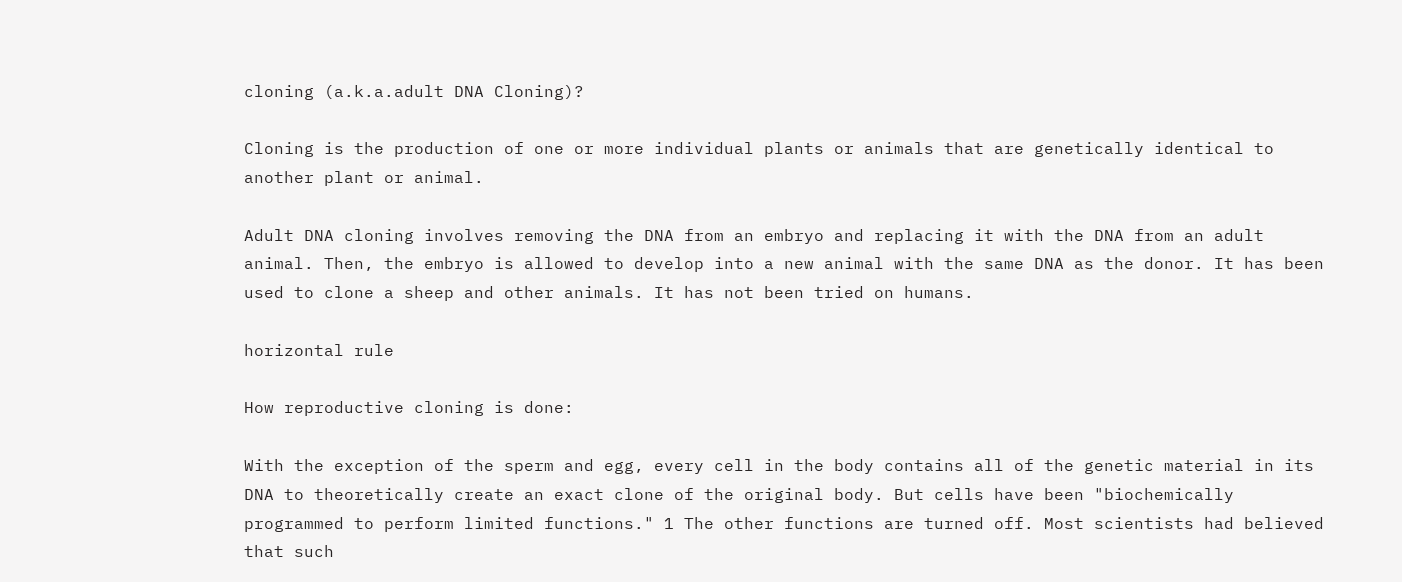cloning (a.k.a.adult DNA Cloning)?

Cloning is the production of one or more individual plants or animals that are genetically identical to another plant or animal.

Adult DNA cloning involves removing the DNA from an embryo and replacing it with the DNA from an adult animal. Then, the embryo is allowed to develop into a new animal with the same DNA as the donor. It has been used to clone a sheep and other animals. It has not been tried on humans.

horizontal rule

How reproductive cloning is done:

With the exception of the sperm and egg, every cell in the body contains all of the genetic material in its DNA to theoretically create an exact clone of the original body. But cells have been "biochemically programmed to perform limited functions." 1 The other functions are turned off. Most scientists had believed that such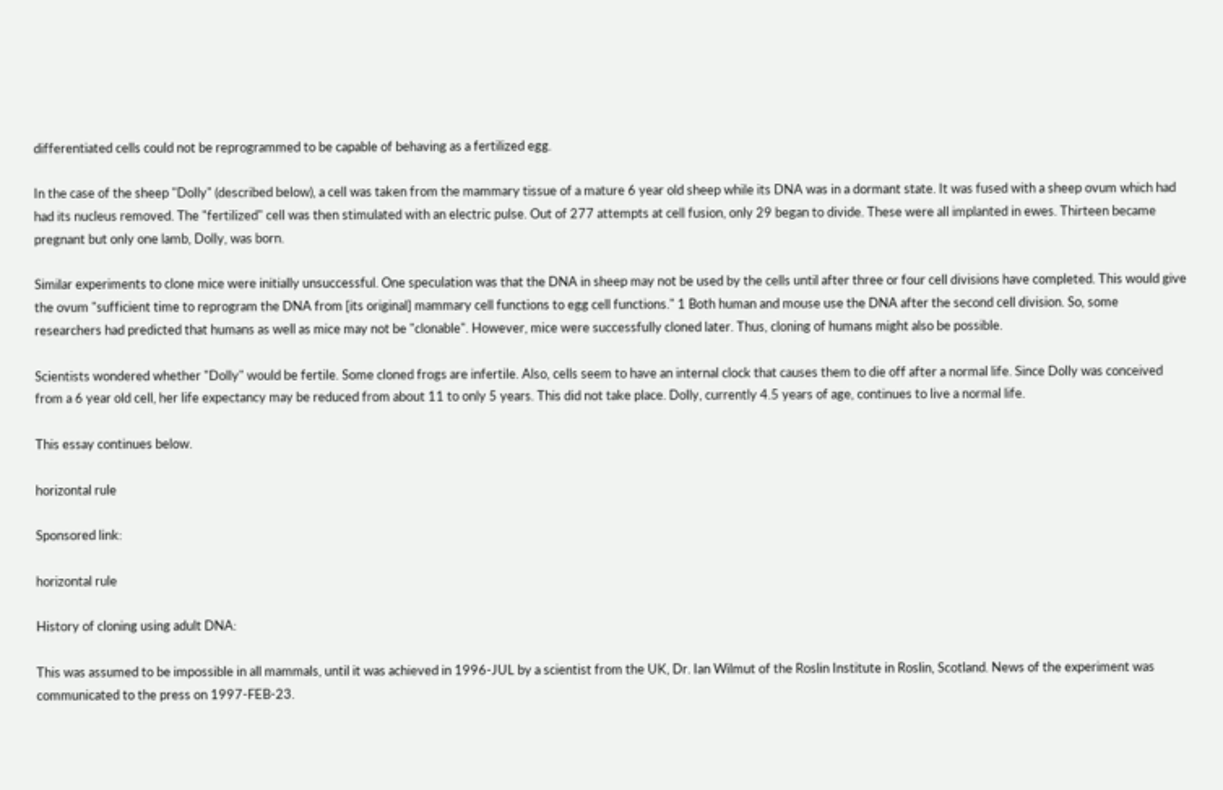differentiated cells could not be reprogrammed to be capable of behaving as a fertilized egg.

In the case of the sheep "Dolly" (described below), a cell was taken from the mammary tissue of a mature 6 year old sheep while its DNA was in a dormant state. It was fused with a sheep ovum which had had its nucleus removed. The "fertilized" cell was then stimulated with an electric pulse. Out of 277 attempts at cell fusion, only 29 began to divide. These were all implanted in ewes. Thirteen became pregnant but only one lamb, Dolly, was born.

Similar experiments to clone mice were initially unsuccessful. One speculation was that the DNA in sheep may not be used by the cells until after three or four cell divisions have completed. This would give the ovum "sufficient time to reprogram the DNA from [its original] mammary cell functions to egg cell functions." 1 Both human and mouse use the DNA after the second cell division. So, some researchers had predicted that humans as well as mice may not be "clonable". However, mice were successfully cloned later. Thus, cloning of humans might also be possible.

Scientists wondered whether "Dolly" would be fertile. Some cloned frogs are infertile. Also, cells seem to have an internal clock that causes them to die off after a normal life. Since Dolly was conceived from a 6 year old cell, her life expectancy may be reduced from about 11 to only 5 years. This did not take place. Dolly, currently 4.5 years of age, continues to live a normal life.

This essay continues below.

horizontal rule

Sponsored link:

horizontal rule

History of cloning using adult DNA:

This was assumed to be impossible in all mammals, until it was achieved in 1996-JUL by a scientist from the UK, Dr. Ian Wilmut of the Roslin Institute in Roslin, Scotland. News of the experiment was communicated to the press on 1997-FEB-23.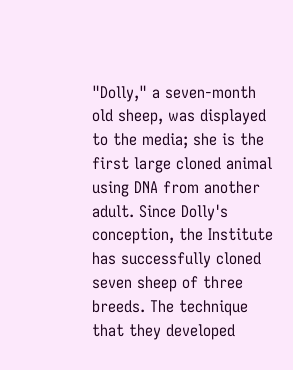"Dolly," a seven-month old sheep, was displayed to the media; she is the first large cloned animal using DNA from another adult. Since Dolly's conception, the Institute has successfully cloned seven sheep of three breeds. The technique that they developed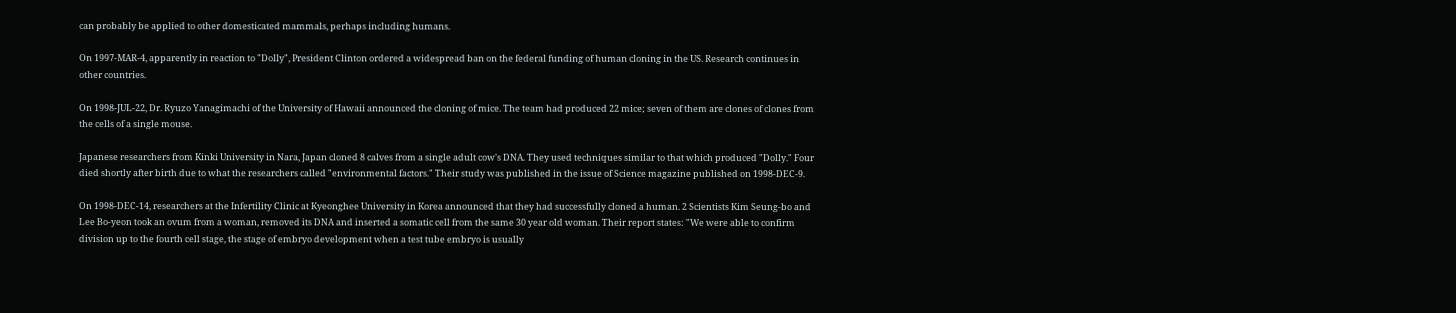can probably be applied to other domesticated mammals, perhaps including humans.

On 1997-MAR-4, apparently in reaction to "Dolly", President Clinton ordered a widespread ban on the federal funding of human cloning in the US. Research continues in other countries.

On 1998-JUL-22, Dr. Ryuzo Yanagimachi of the University of Hawaii announced the cloning of mice. The team had produced 22 mice; seven of them are clones of clones from the cells of a single mouse.

Japanese researchers from Kinki University in Nara, Japan cloned 8 calves from a single adult cow's DNA. They used techniques similar to that which produced "Dolly." Four died shortly after birth due to what the researchers called "environmental factors." Their study was published in the issue of Science magazine published on 1998-DEC-9.

On 1998-DEC-14, researchers at the Infertility Clinic at Kyeonghee University in Korea announced that they had successfully cloned a human. 2 Scientists Kim Seung-bo and Lee Bo-yeon took an ovum from a woman, removed its DNA and inserted a somatic cell from the same 30 year old woman. Their report states: "We were able to confirm division up to the fourth cell stage, the stage of embryo development when a test tube embryo is usually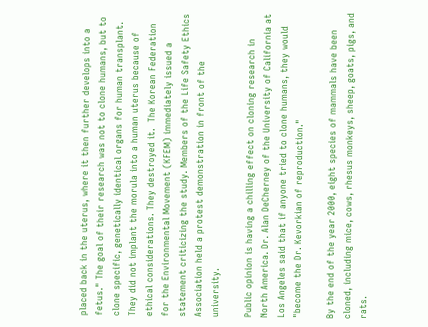placed back in the uterus, where it then further develops into a fetus." The goal of their research was not to clone humans, but to clone specific, genetically identical organs for human transplant. They did not implant the morula into a human uterus because of ethical considerations. They destroyed it.  The Korean Federation for the Environmental Movement (KFEM) immediately issued a statement criticizing the study. Members of the Life Safety Ethics Association held a protest demonstration in front of the university.

Public opinion is having a chilling effect on cloning research in North America. Dr. Alan DeCherney of the University of California at Los Angeles said that if anyone tried to clone humans, they would "become the Dr. Kevorkian of reproduction."

By the end of the year 2000, eight species of mammals have been cloned, including mice, cows, rhesus monkeys, sheep, goats, pigs, and rats.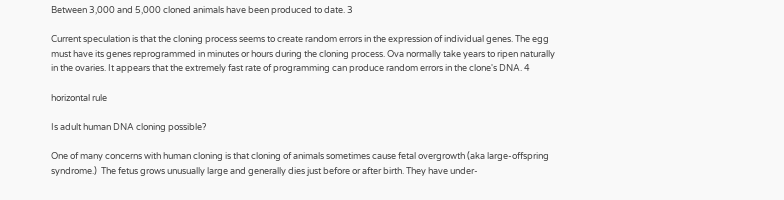Between 3,000 and 5,000 cloned animals have been produced to date. 3

Current speculation is that the cloning process seems to create random errors in the expression of individual genes. The egg must have its genes reprogrammed in minutes or hours during the cloning process. Ova normally take years to ripen naturally in the ovaries. It appears that the extremely fast rate of programming can produce random errors in the clone's DNA. 4

horizontal rule

Is adult human DNA cloning possible?

One of many concerns with human cloning is that cloning of animals sometimes cause fetal overgrowth (aka large-offspring syndrome.)  The fetus grows unusually large and generally dies just before or after birth. They have under-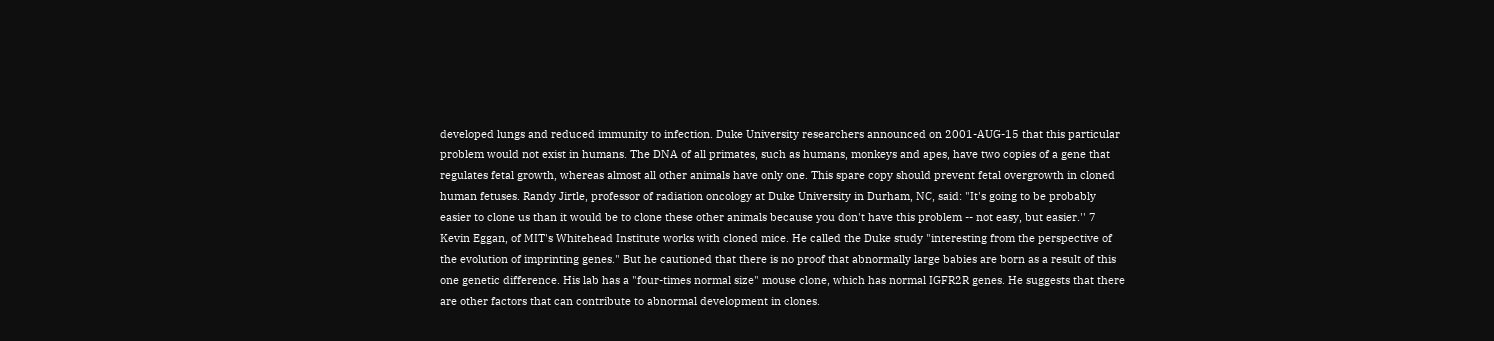developed lungs and reduced immunity to infection. Duke University researchers announced on 2001-AUG-15 that this particular problem would not exist in humans. The DNA of all primates, such as humans, monkeys and apes, have two copies of a gene that regulates fetal growth, whereas almost all other animals have only one. This spare copy should prevent fetal overgrowth in cloned human fetuses. Randy Jirtle, professor of radiation oncology at Duke University in Durham, NC, said: "It's going to be probably easier to clone us than it would be to clone these other animals because you don't have this problem -- not easy, but easier.'' 7 Kevin Eggan, of MIT's Whitehead Institute works with cloned mice. He called the Duke study "interesting from the perspective of the evolution of imprinting genes." But he cautioned that there is no proof that abnormally large babies are born as a result of this one genetic difference. His lab has a "four-times normal size" mouse clone, which has normal IGFR2R genes. He suggests that there are other factors that can contribute to abnormal development in clones.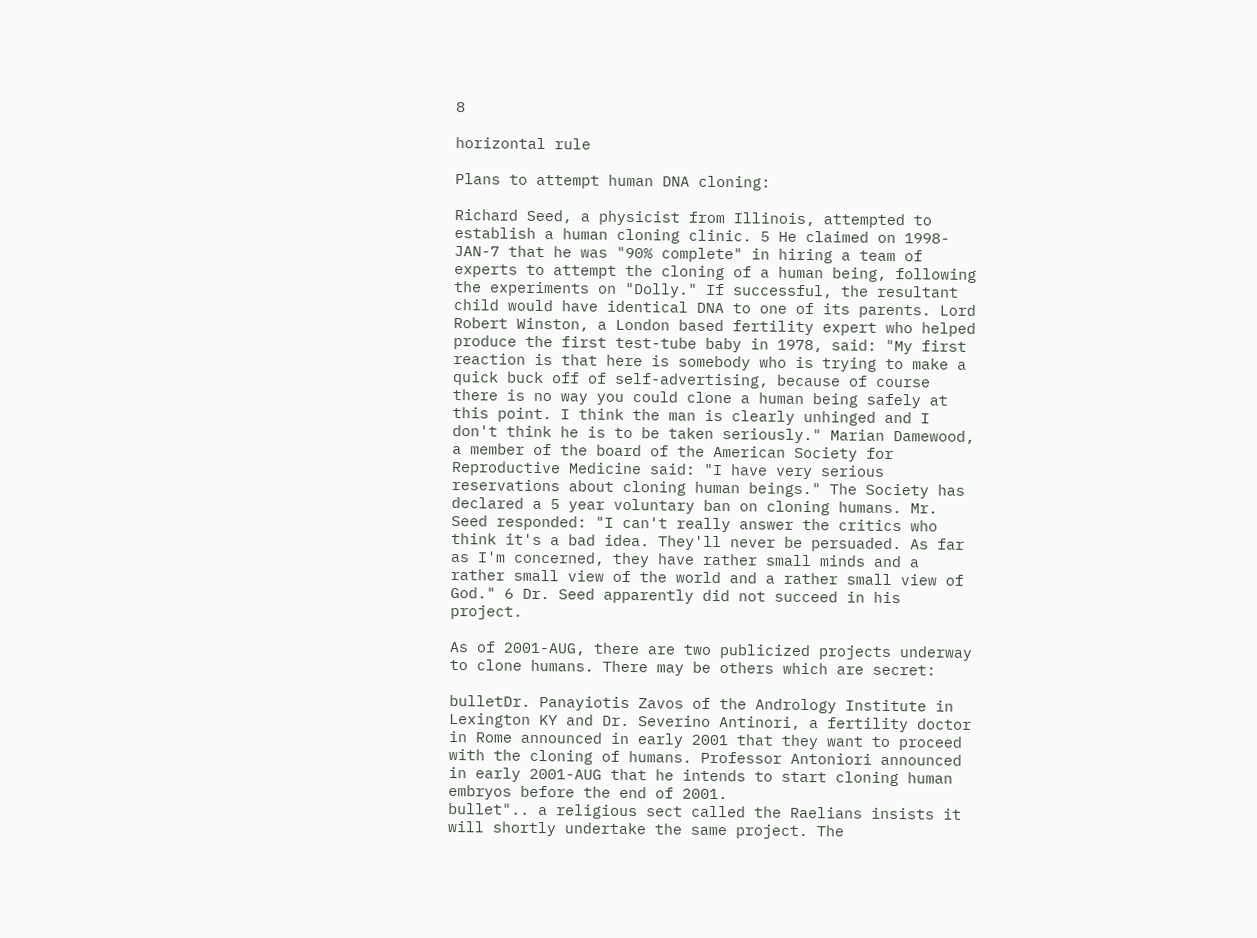8

horizontal rule

Plans to attempt human DNA cloning:

Richard Seed, a physicist from Illinois, attempted to establish a human cloning clinic. 5 He claimed on 1998-JAN-7 that he was "90% complete" in hiring a team of experts to attempt the cloning of a human being, following the experiments on "Dolly." If successful, the resultant child would have identical DNA to one of its parents. Lord Robert Winston, a London based fertility expert who helped produce the first test-tube baby in 1978, said: "My first reaction is that here is somebody who is trying to make a quick buck off of self-advertising, because of course there is no way you could clone a human being safely at this point. I think the man is clearly unhinged and I don't think he is to be taken seriously." Marian Damewood, a member of the board of the American Society for Reproductive Medicine said: "I have very serious reservations about cloning human beings." The Society has declared a 5 year voluntary ban on cloning humans. Mr. Seed responded: "I can't really answer the critics who think it's a bad idea. They'll never be persuaded. As far as I'm concerned, they have rather small minds and a rather small view of the world and a rather small view of God." 6 Dr. Seed apparently did not succeed in his project.

As of 2001-AUG, there are two publicized projects underway to clone humans. There may be others which are secret:

bulletDr. Panayiotis Zavos of the Andrology Institute in Lexington KY and Dr. Severino Antinori, a fertility doctor in Rome announced in early 2001 that they want to proceed with the cloning of humans. Professor Antoniori announced in early 2001-AUG that he intends to start cloning human embryos before the end of 2001.
bullet".. a religious sect called the Raelians insists it will shortly undertake the same project. The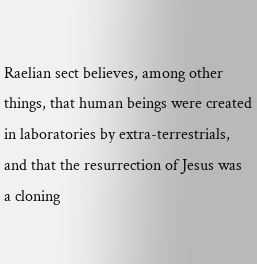Raelian sect believes, among other things, that human beings were created in laboratories by extra-terrestrials, and that the resurrection of Jesus was a cloning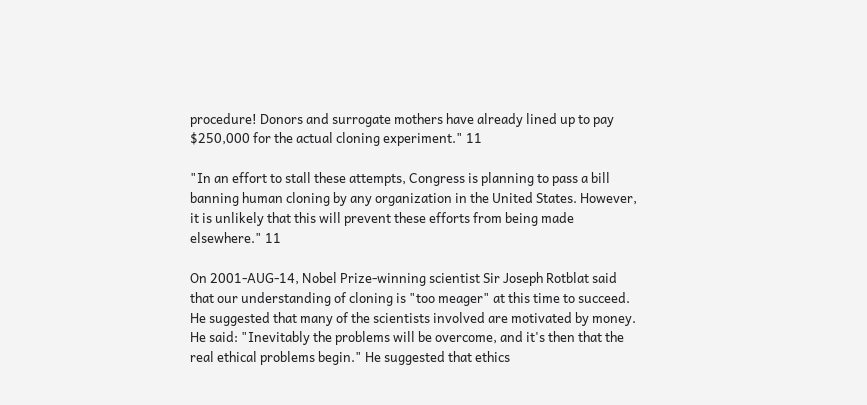procedure! Donors and surrogate mothers have already lined up to pay $250,000 for the actual cloning experiment." 11

"In an effort to stall these attempts, Congress is planning to pass a bill banning human cloning by any organization in the United States. However, it is unlikely that this will prevent these efforts from being made elsewhere." 11

On 2001-AUG-14, Nobel Prize-winning scientist Sir Joseph Rotblat said that our understanding of cloning is "too meager" at this time to succeed. He suggested that many of the scientists involved are motivated by money. He said: "Inevitably the problems will be overcome, and it's then that the real ethical problems begin." He suggested that ethics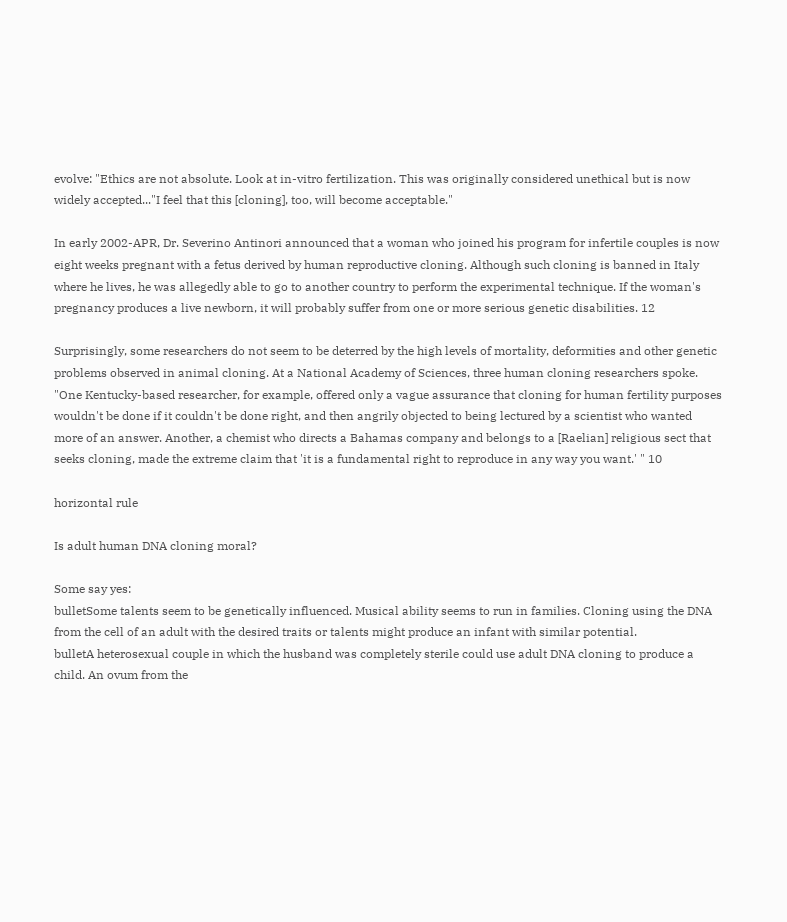evolve: "Ethics are not absolute. Look at in-vitro fertilization. This was originally considered unethical but is now widely accepted..."I feel that this [cloning], too, will become acceptable."

In early 2002-APR, Dr. Severino Antinori announced that a woman who joined his program for infertile couples is now eight weeks pregnant with a fetus derived by human reproductive cloning. Although such cloning is banned in Italy where he lives, he was allegedly able to go to another country to perform the experimental technique. If the woman's pregnancy produces a live newborn, it will probably suffer from one or more serious genetic disabilities. 12

Surprisingly, some researchers do not seem to be deterred by the high levels of mortality, deformities and other genetic problems observed in animal cloning. At a National Academy of Sciences, three human cloning researchers spoke. "One Kentucky-based researcher, for example, offered only a vague assurance that cloning for human fertility purposes wouldn't be done if it couldn't be done right, and then angrily objected to being lectured by a scientist who wanted more of an answer. Another, a chemist who directs a Bahamas company and belongs to a [Raelian] religious sect that seeks cloning, made the extreme claim that 'it is a fundamental right to reproduce in any way you want.' " 10

horizontal rule

Is adult human DNA cloning moral?

Some say yes:
bulletSome talents seem to be genetically influenced. Musical ability seems to run in families. Cloning using the DNA from the cell of an adult with the desired traits or talents might produce an infant with similar potential.
bulletA heterosexual couple in which the husband was completely sterile could use adult DNA cloning to produce a child. An ovum from the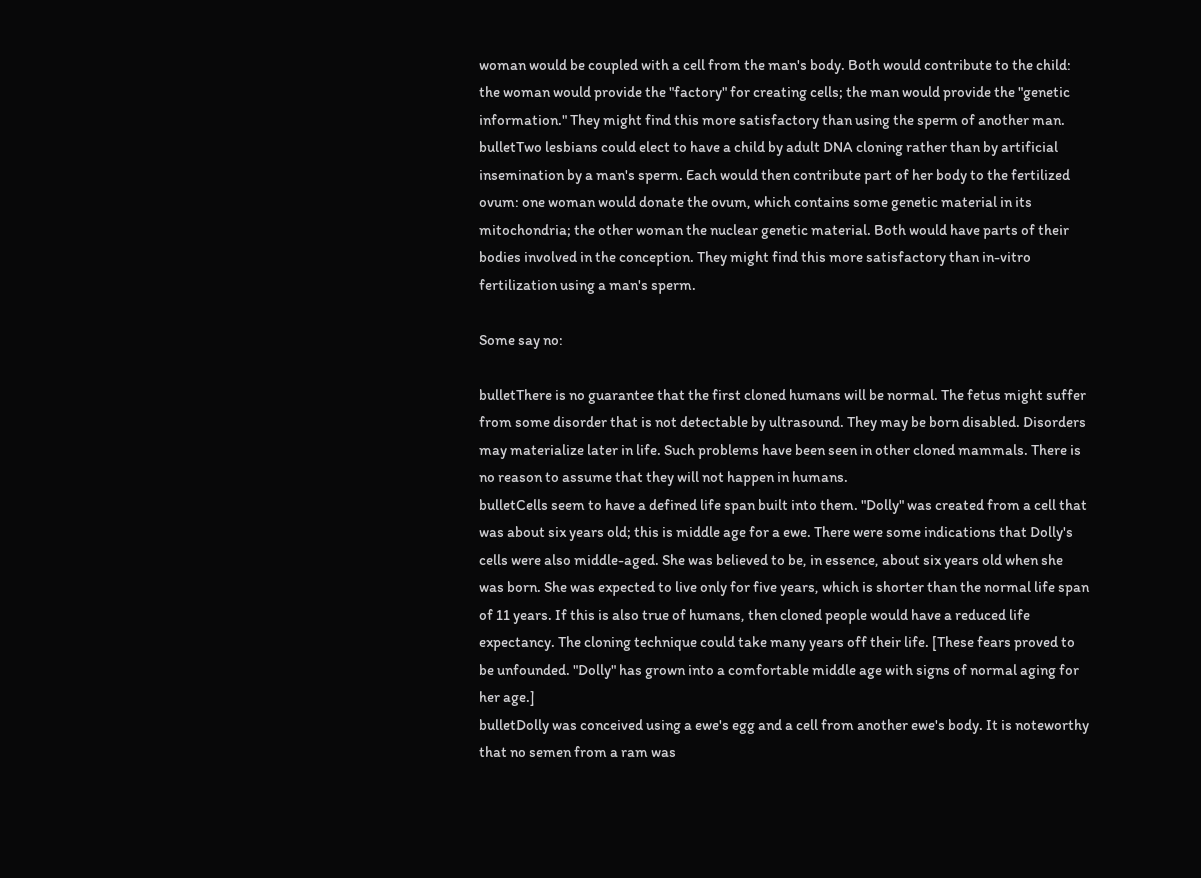woman would be coupled with a cell from the man's body. Both would contribute to the child: the woman would provide the "factory" for creating cells; the man would provide the "genetic information." They might find this more satisfactory than using the sperm of another man.
bulletTwo lesbians could elect to have a child by adult DNA cloning rather than by artificial insemination by a man's sperm. Each would then contribute part of her body to the fertilized ovum: one woman would donate the ovum, which contains some genetic material in its mitochondria; the other woman the nuclear genetic material. Both would have parts of their bodies involved in the conception. They might find this more satisfactory than in-vitro fertilization using a man's sperm.

Some say no:

bulletThere is no guarantee that the first cloned humans will be normal. The fetus might suffer from some disorder that is not detectable by ultrasound. They may be born disabled. Disorders may materialize later in life. Such problems have been seen in other cloned mammals. There is no reason to assume that they will not happen in humans.
bulletCells seem to have a defined life span built into them. "Dolly" was created from a cell that was about six years old; this is middle age for a ewe. There were some indications that Dolly's cells were also middle-aged. She was believed to be, in essence, about six years old when she was born. She was expected to live only for five years, which is shorter than the normal life span of 11 years. If this is also true of humans, then cloned people would have a reduced life expectancy. The cloning technique could take many years off their life. [These fears proved to be unfounded. "Dolly" has grown into a comfortable middle age with signs of normal aging for her age.]
bulletDolly was conceived using a ewe's egg and a cell from another ewe's body. It is noteworthy that no semen from a ram was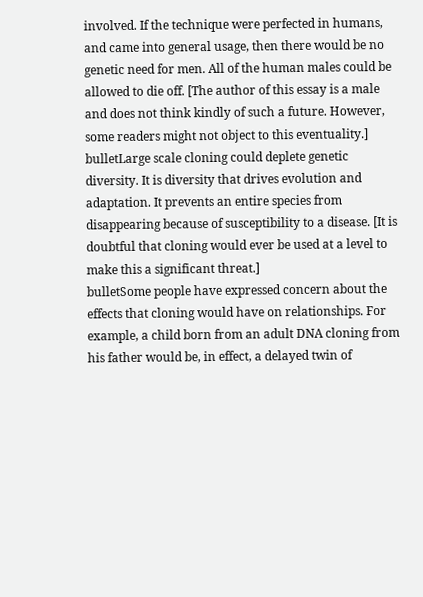involved. If the technique were perfected in humans, and came into general usage, then there would be no genetic need for men. All of the human males could be allowed to die off. [The author of this essay is a male and does not think kindly of such a future. However, some readers might not object to this eventuality.]
bulletLarge scale cloning could deplete genetic diversity. It is diversity that drives evolution and adaptation. It prevents an entire species from disappearing because of susceptibility to a disease. [It is doubtful that cloning would ever be used at a level to make this a significant threat.]
bulletSome people have expressed concern about the effects that cloning would have on relationships. For example, a child born from an adult DNA cloning from his father would be, in effect, a delayed twin of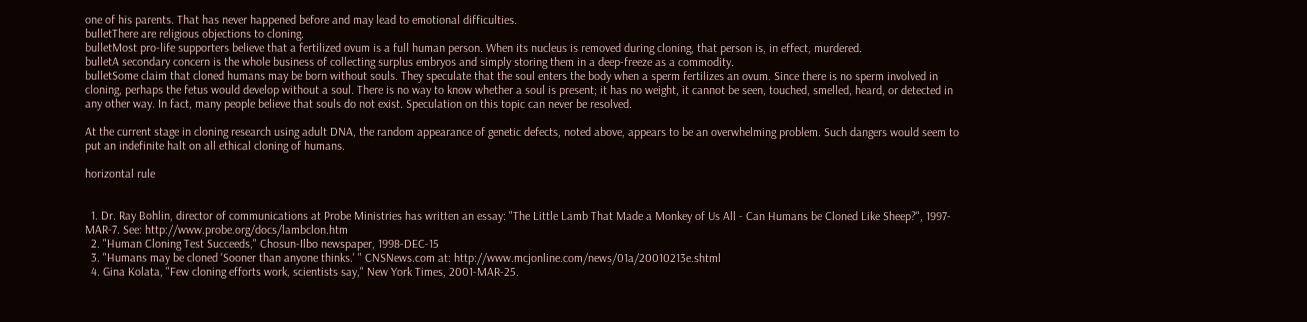one of his parents. That has never happened before and may lead to emotional difficulties.
bulletThere are religious objections to cloning.
bulletMost pro-life supporters believe that a fertilized ovum is a full human person. When its nucleus is removed during cloning, that person is, in effect, murdered.
bulletA secondary concern is the whole business of collecting surplus embryos and simply storing them in a deep-freeze as a commodity.
bulletSome claim that cloned humans may be born without souls. They speculate that the soul enters the body when a sperm fertilizes an ovum. Since there is no sperm involved in cloning, perhaps the fetus would develop without a soul. There is no way to know whether a soul is present; it has no weight, it cannot be seen, touched, smelled, heard, or detected in any other way. In fact, many people believe that souls do not exist. Speculation on this topic can never be resolved.

At the current stage in cloning research using adult DNA, the random appearance of genetic defects, noted above, appears to be an overwhelming problem. Such dangers would seem to put an indefinite halt on all ethical cloning of humans.

horizontal rule


  1. Dr. Ray Bohlin, director of communications at Probe Ministries has written an essay: "The Little Lamb That Made a Monkey of Us All - Can Humans be Cloned Like Sheep?", 1997-MAR-7. See: http://www.probe.org/docs/lambclon.htm
  2. "Human Cloning Test Succeeds," Chosun-Ilbo newspaper, 1998-DEC-15
  3. "Humans may be cloned 'Sooner than anyone thinks.' " CNSNews.com at: http://www.mcjonline.com/news/01a/20010213e.shtml
  4. Gina Kolata, "Few cloning efforts work, scientists say," New York Times, 2001-MAR-25.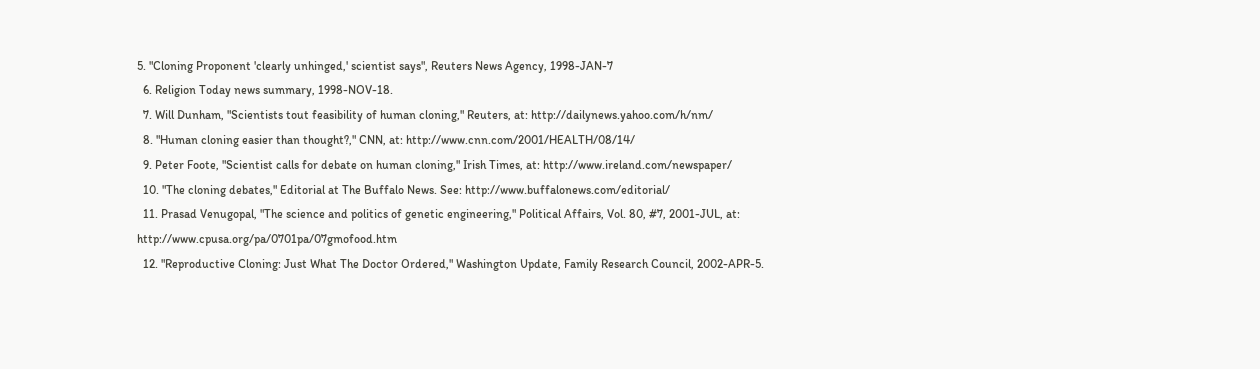5. "Cloning Proponent 'clearly unhinged,' scientist says", Reuters News Agency, 1998-JAN-7
  6. Religion Today news summary, 1998-NOV-18.
  7. Will Dunham, "Scientists tout feasibility of human cloning," Reuters, at: http://dailynews.yahoo.com/h/nm/
  8. "Human cloning easier than thought?," CNN, at: http://www.cnn.com/2001/HEALTH/08/14/
  9. Peter Foote, "Scientist calls for debate on human cloning," Irish Times, at: http://www.ireland.com/newspaper/
  10. "The cloning debates," Editorial at The Buffalo News. See: http://www.buffalonews.com/editorial/
  11. Prasad Venugopal, "The science and politics of genetic engineering," Political Affairs, Vol. 80, #7, 2001-JUL, at: http://www.cpusa.org/pa/0701pa/07gmofood.htm
  12. "Reproductive Cloning: Just What The Doctor Ordered," Washington Update, Family Research Council, 2002-APR-5.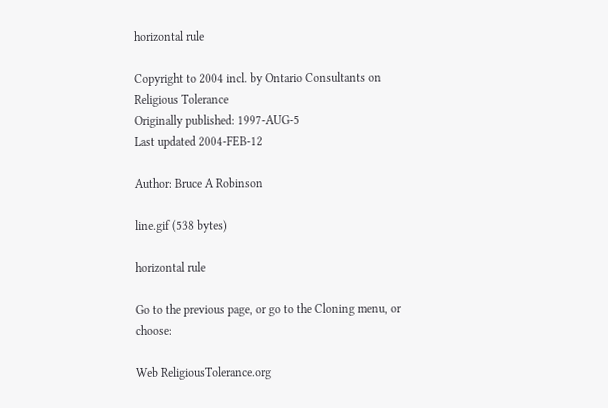horizontal rule

Copyright to 2004 incl. by Ontario Consultants on Religious Tolerance
Originally published: 1997-AUG-5
Last updated 2004-FEB-12

Author: Bruce A Robinson

line.gif (538 bytes)

horizontal rule

Go to the previous page, or go to the Cloning menu, or  choose:

Web ReligiousTolerance.org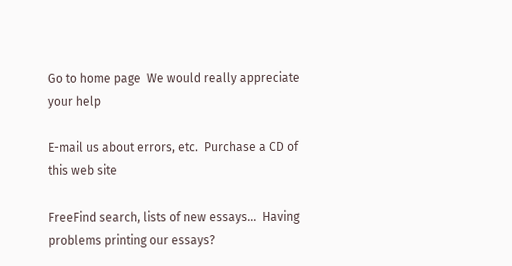Go to home page  We would really appreciate your help

E-mail us about errors, etc.  Purchase a CD of this web site

FreeFind search, lists of new essays...  Having problems printing our essays?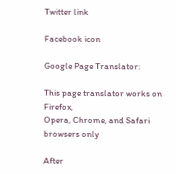Twitter link

Facebook icon

Google Page Translator:

This page translator works on Firefox,
Opera, Chrome, and Safari browsers only

After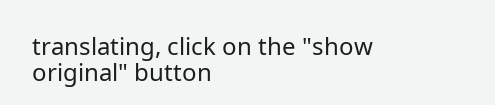translating, click on the "show
original" button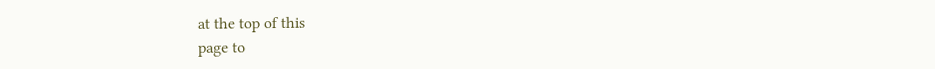at the top of this
page to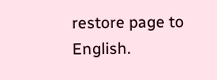restore page to English.